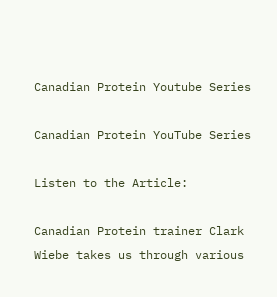Canadian Protein Youtube Series

Canadian Protein YouTube Series

Listen to the Article:

Canadian Protein trainer Clark Wiebe takes us through various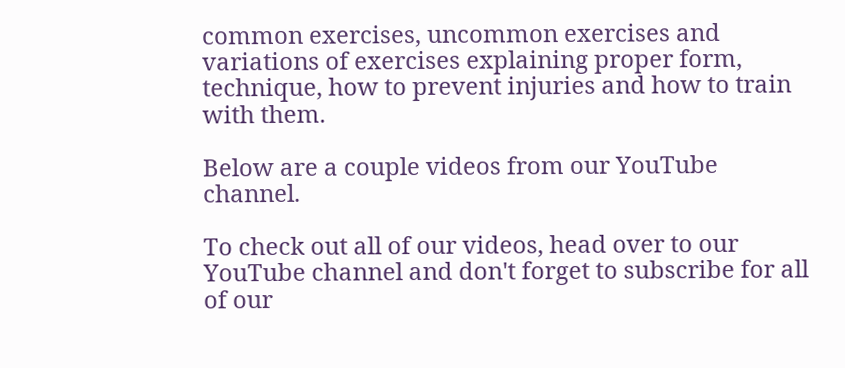common exercises, uncommon exercises and variations of exercises explaining proper form, technique, how to prevent injuries and how to train with them.

Below are a couple videos from our YouTube channel.

To check out all of our videos, head over to our YouTube channel and don't forget to subscribe for all of our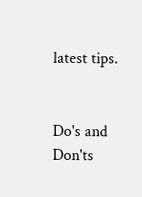latest tips.


Do's and Don'ts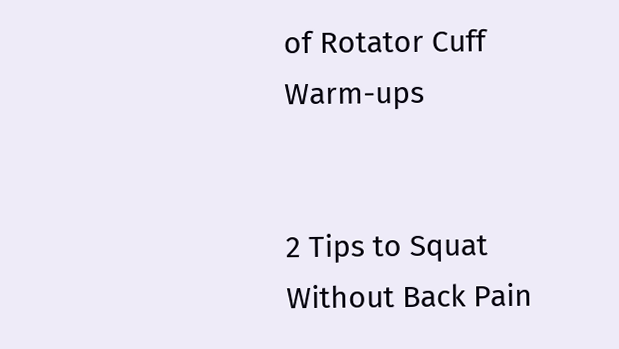of Rotator Cuff Warm-ups


2 Tips to Squat Without Back Pain